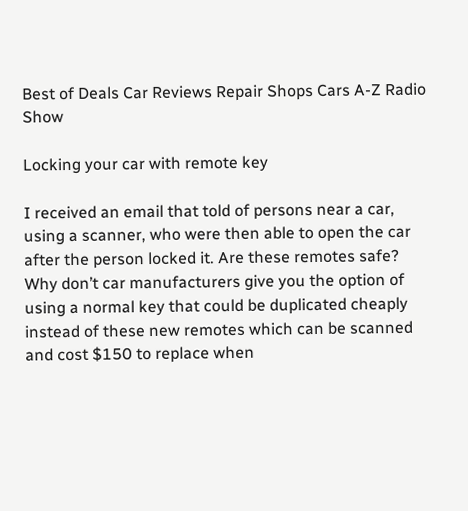Best of Deals Car Reviews Repair Shops Cars A-Z Radio Show

Locking your car with remote key

I received an email that told of persons near a car, using a scanner, who were then able to open the car after the person locked it. Are these remotes safe? Why don’t car manufacturers give you the option of using a normal key that could be duplicated cheaply instead of these new remotes which can be scanned and cost $150 to replace when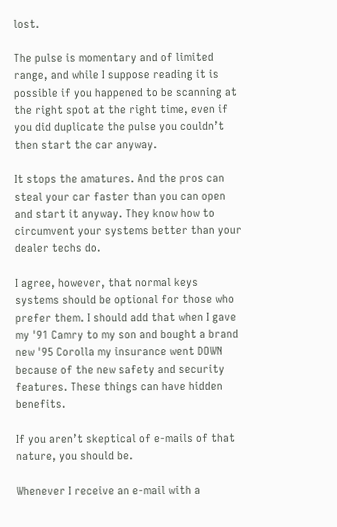lost.

The pulse is momentary and of limited range, and while I suppose reading it is possible if you happened to be scanning at the right spot at the right time, even if you did duplicate the pulse you couldn’t then start the car anyway.

It stops the amatures. And the pros can steal your car faster than you can open and start it anyway. They know how to circumvent your systems better than your dealer techs do.

I agree, however, that normal keys systems should be optional for those who prefer them. I should add that when I gave my '91 Camry to my son and bought a brand new '95 Corolla my insurance went DOWN because of the new safety and security features. These things can have hidden benefits.

If you aren’t skeptical of e-mails of that nature, you should be.

Whenever I receive an e-mail with a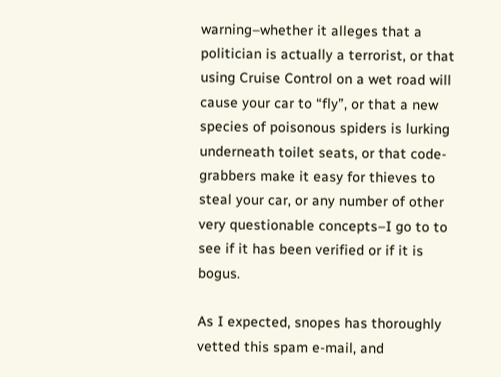warning–whether it alleges that a politician is actually a terrorist, or that using Cruise Control on a wet road will cause your car to “fly”, or that a new species of poisonous spiders is lurking underneath toilet seats, or that code-grabbers make it easy for thieves to steal your car, or any number of other very questionable concepts–I go to to see if it has been verified or if it is bogus.

As I expected, snopes has thoroughly vetted this spam e-mail, and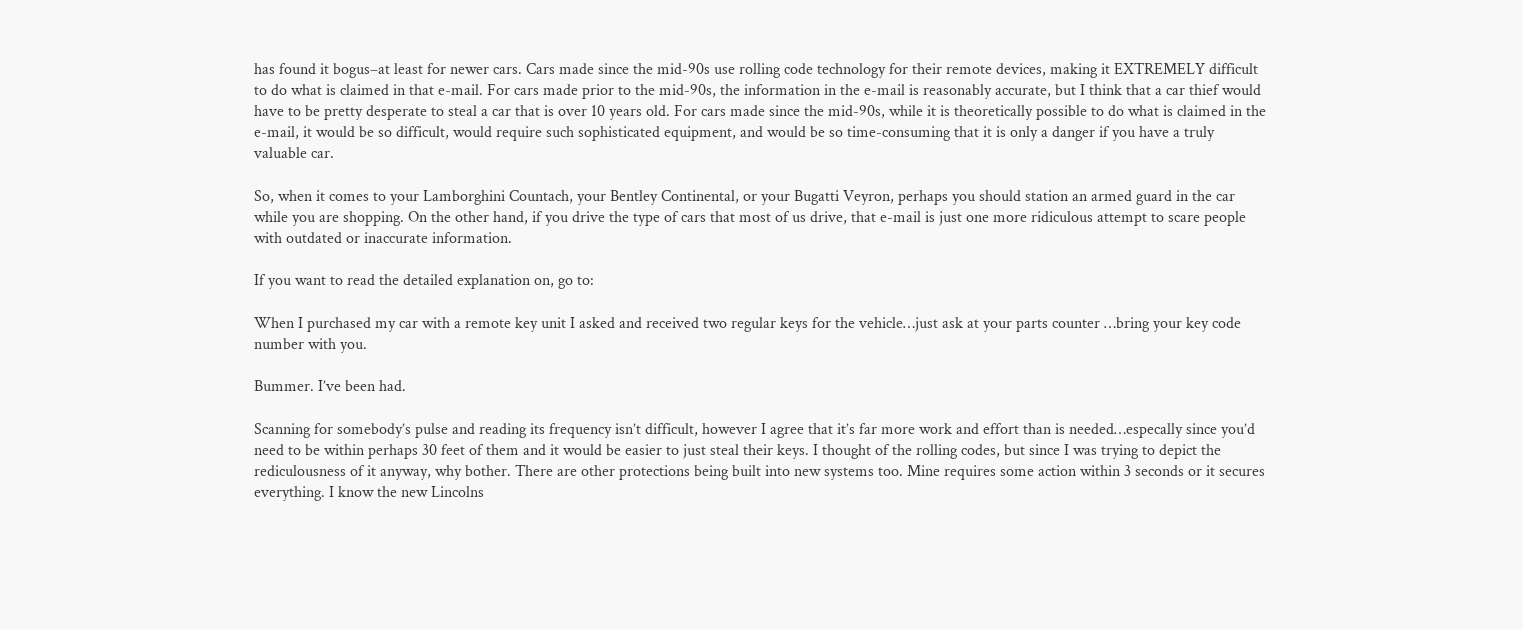has found it bogus–at least for newer cars. Cars made since the mid-90s use rolling code technology for their remote devices, making it EXTREMELY difficult to do what is claimed in that e-mail. For cars made prior to the mid-90s, the information in the e-mail is reasonably accurate, but I think that a car thief would have to be pretty desperate to steal a car that is over 10 years old. For cars made since the mid-90s, while it is theoretically possible to do what is claimed in the e-mail, it would be so difficult, would require such sophisticated equipment, and would be so time-consuming that it is only a danger if you have a truly valuable car.

So, when it comes to your Lamborghini Countach, your Bentley Continental, or your Bugatti Veyron, perhaps you should station an armed guard in the car while you are shopping. On the other hand, if you drive the type of cars that most of us drive, that e-mail is just one more ridiculous attempt to scare people with outdated or inaccurate information.

If you want to read the detailed explanation on, go to:

When I purchased my car with a remote key unit I asked and received two regular keys for the vehicle…just ask at your parts counter …bring your key code number with you.

Bummer. I’ve been had.

Scanning for somebody’s pulse and reading its frequency isn’t difficult, however I agree that it’s far more work and effort than is needed…especally since you’d need to be within perhaps 30 feet of them and it would be easier to just steal their keys. I thought of the rolling codes, but since I was trying to depict the rediculousness of it anyway, why bother. There are other protections being built into new systems too. Mine requires some action within 3 seconds or it secures everything. I know the new Lincolns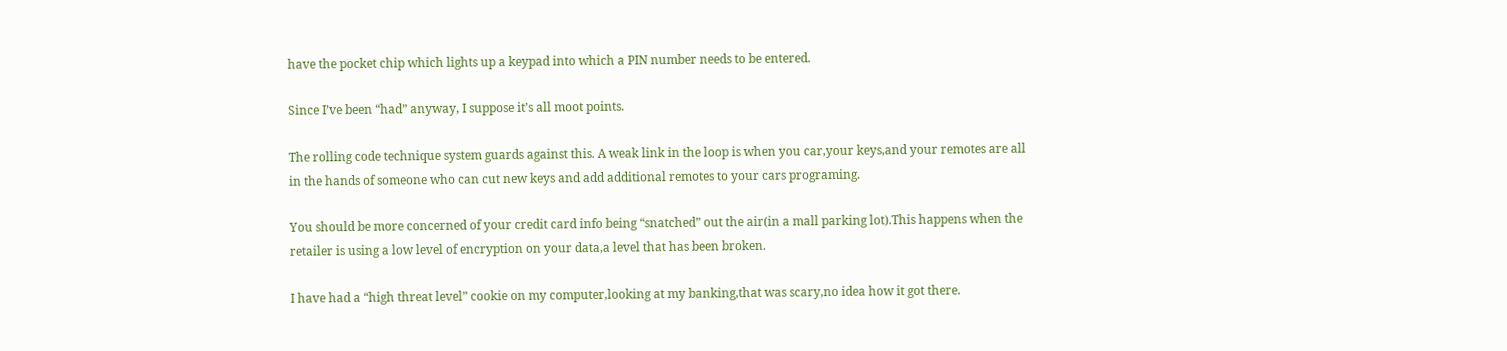have the pocket chip which lights up a keypad into which a PIN number needs to be entered.

Since I’ve been “had” anyway, I suppose it’s all moot points.

The rolling code technique system guards against this. A weak link in the loop is when you car,your keys,and your remotes are all in the hands of someone who can cut new keys and add additional remotes to your cars programing.

You should be more concerned of your credit card info being “snatched” out the air(in a mall parking lot).This happens when the retailer is using a low level of encryption on your data,a level that has been broken.

I have had a “high threat level” cookie on my computer,looking at my banking,that was scary,no idea how it got there.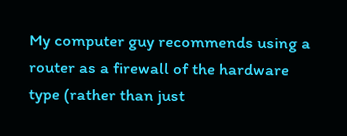My computer guy recommends using a router as a firewall of the hardware type (rather than just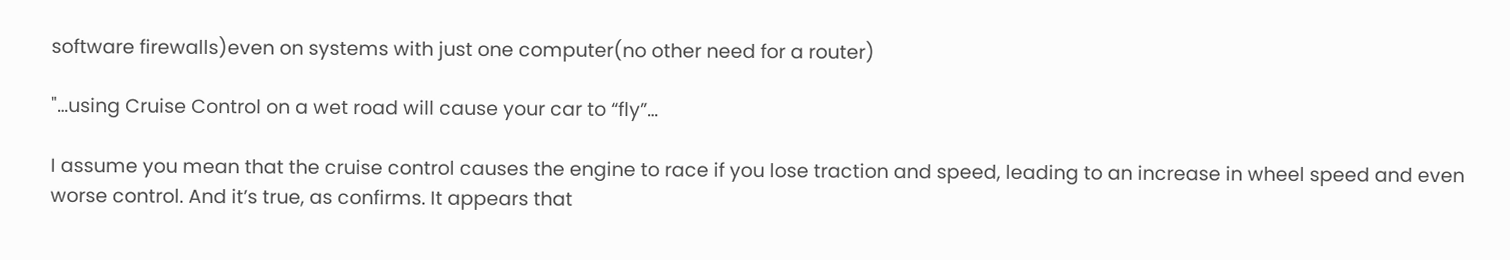software firewalls)even on systems with just one computer(no other need for a router)

"…using Cruise Control on a wet road will cause your car to “fly”…

I assume you mean that the cruise control causes the engine to race if you lose traction and speed, leading to an increase in wheel speed and even worse control. And it’s true, as confirms. It appears that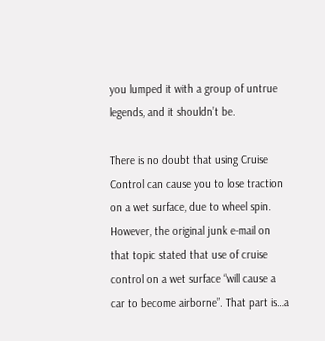you lumped it with a group of untrue legends, and it shouldn’t be.

There is no doubt that using Cruise Control can cause you to lose traction on a wet surface, due to wheel spin. However, the original junk e-mail on that topic stated that use of cruise control on a wet surface “will cause a car to become airborne”. That part is…a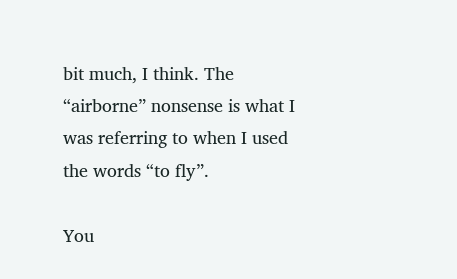bit much, I think. The “airborne” nonsense is what I was referring to when I used the words “to fly”.

You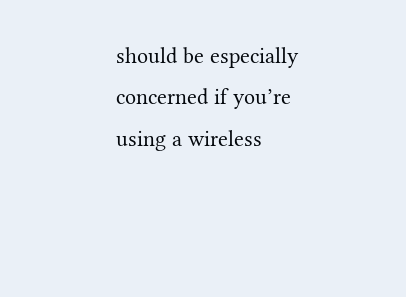should be especially concerned if you’re using a wireless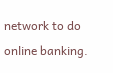network to do online banking.